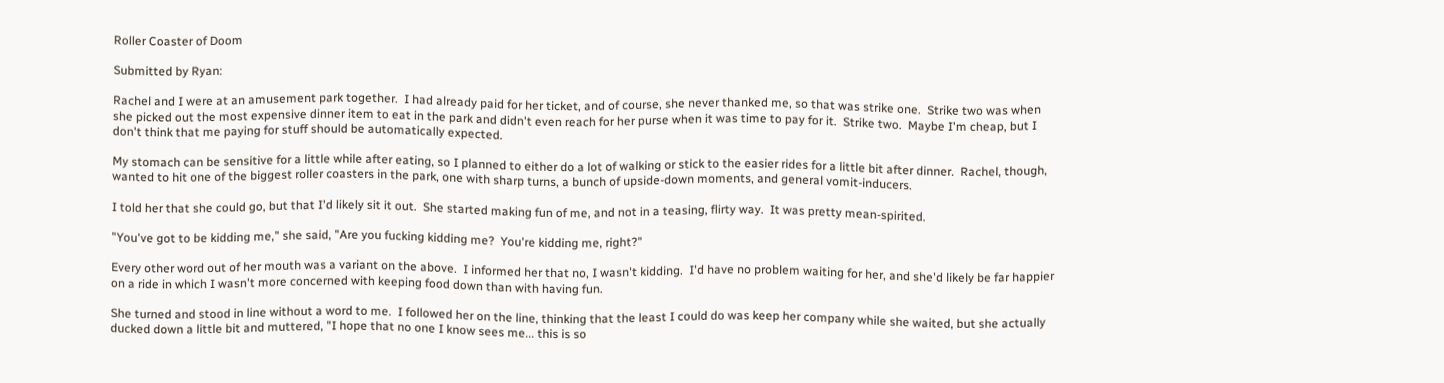Roller Coaster of Doom

Submitted by Ryan:

Rachel and I were at an amusement park together.  I had already paid for her ticket, and of course, she never thanked me, so that was strike one.  Strike two was when she picked out the most expensive dinner item to eat in the park and didn't even reach for her purse when it was time to pay for it.  Strike two.  Maybe I'm cheap, but I don't think that me paying for stuff should be automatically expected.

My stomach can be sensitive for a little while after eating, so I planned to either do a lot of walking or stick to the easier rides for a little bit after dinner.  Rachel, though, wanted to hit one of the biggest roller coasters in the park, one with sharp turns, a bunch of upside-down moments, and general vomit-inducers.

I told her that she could go, but that I'd likely sit it out.  She started making fun of me, and not in a teasing, flirty way.  It was pretty mean-spirited.

"You've got to be kidding me," she said, "Are you fucking kidding me?  You're kidding me, right?"

Every other word out of her mouth was a variant on the above.  I informed her that no, I wasn't kidding.  I'd have no problem waiting for her, and she'd likely be far happier on a ride in which I wasn't more concerned with keeping food down than with having fun.

She turned and stood in line without a word to me.  I followed her on the line, thinking that the least I could do was keep her company while she waited, but she actually ducked down a little bit and muttered, "I hope that no one I know sees me... this is so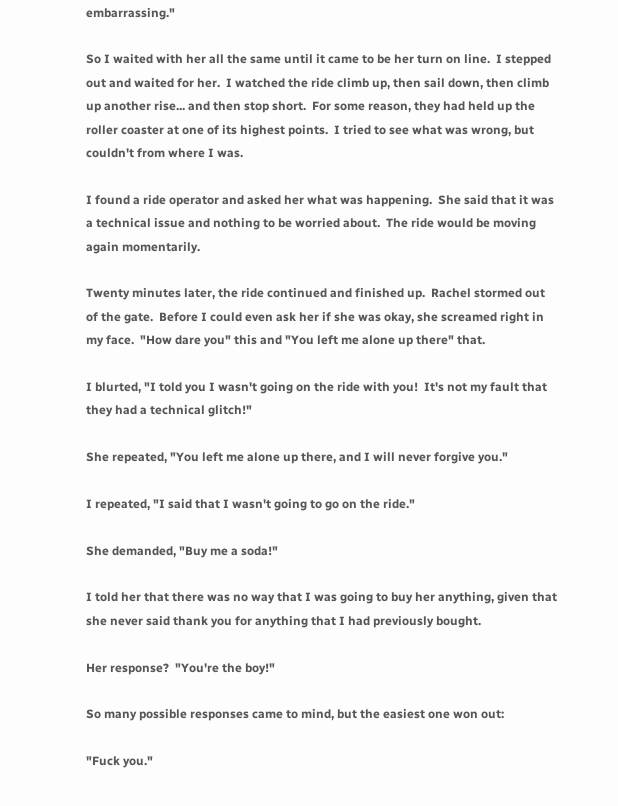embarrassing."

So I waited with her all the same until it came to be her turn on line.  I stepped out and waited for her.  I watched the ride climb up, then sail down, then climb up another rise... and then stop short.  For some reason, they had held up the roller coaster at one of its highest points.  I tried to see what was wrong, but couldn't from where I was.

I found a ride operator and asked her what was happening.  She said that it was a technical issue and nothing to be worried about.  The ride would be moving again momentarily.

Twenty minutes later, the ride continued and finished up.  Rachel stormed out of the gate.  Before I could even ask her if she was okay, she screamed right in my face.  "How dare you" this and "You left me alone up there" that.

I blurted, "I told you I wasn't going on the ride with you!  It's not my fault that they had a technical glitch!"

She repeated, "You left me alone up there, and I will never forgive you."

I repeated, "I said that I wasn't going to go on the ride."

She demanded, "Buy me a soda!"

I told her that there was no way that I was going to buy her anything, given that she never said thank you for anything that I had previously bought.

Her response?  "You're the boy!"

So many possible responses came to mind, but the easiest one won out:

"Fuck you."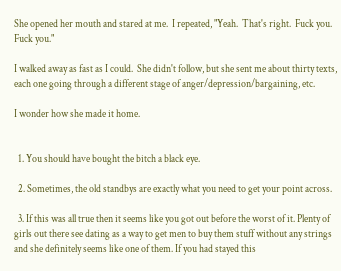She opened her mouth and stared at me.  I repeated, "Yeah.  That's right.  Fuck you.  Fuck you."

I walked away as fast as I could.  She didn't follow, but she sent me about thirty texts, each one going through a different stage of anger/depression/bargaining, etc.

I wonder how she made it home.


  1. You should have bought the bitch a black eye.

  2. Sometimes, the old standbys are exactly what you need to get your point across.

  3. If this was all true then it seems like you got out before the worst of it. Plenty of girls out there see dating as a way to get men to buy them stuff without any strings and she definitely seems like one of them. If you had stayed this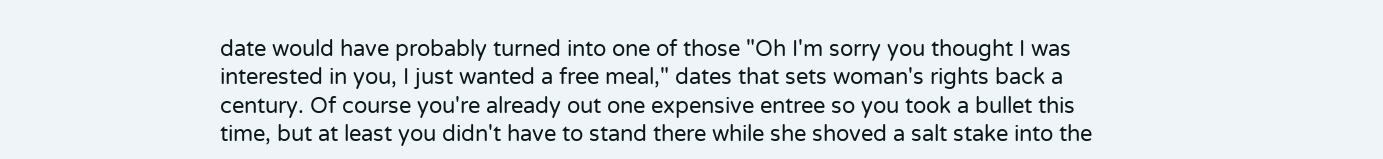date would have probably turned into one of those "Oh I'm sorry you thought I was interested in you, I just wanted a free meal," dates that sets woman's rights back a century. Of course you're already out one expensive entree so you took a bullet this time, but at least you didn't have to stand there while she shoved a salt stake into the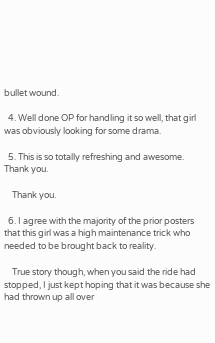bullet wound.

  4. Well done OP for handling it so well, that girl was obviously looking for some drama.

  5. This is so totally refreshing and awesome. Thank you.

    Thank you.

  6. I agree with the majority of the prior posters that this girl was a high maintenance trick who needed to be brought back to reality.

    True story though, when you said the ride had stopped, I just kept hoping that it was because she had thrown up all over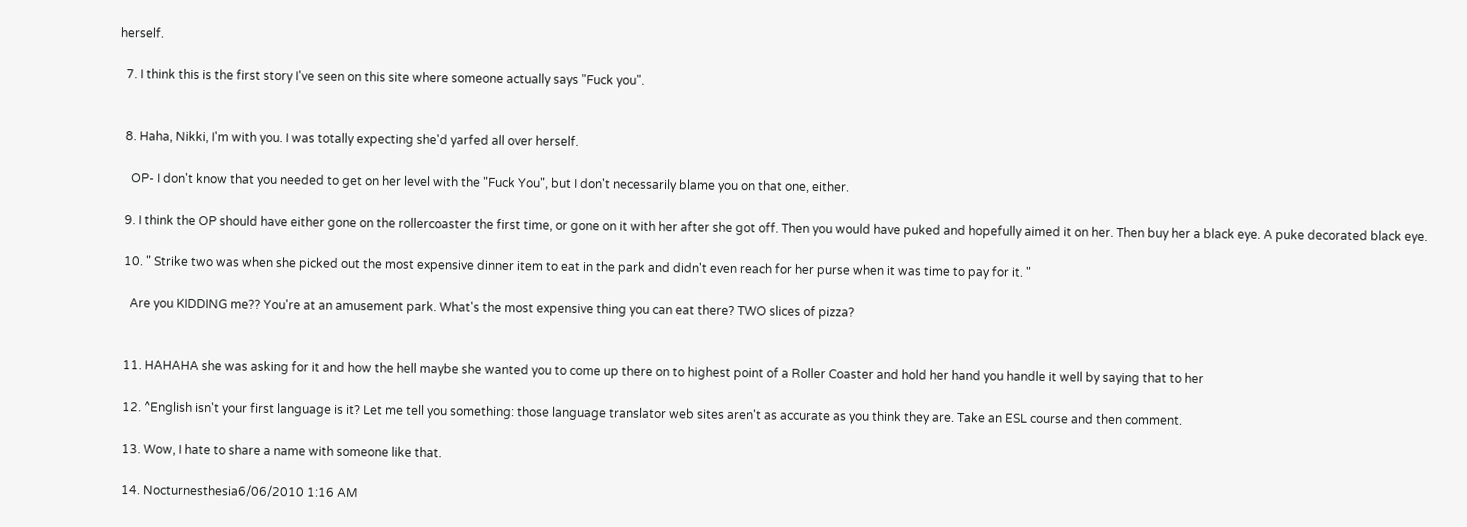herself.

  7. I think this is the first story I've seen on this site where someone actually says "Fuck you".


  8. Haha, Nikki, I'm with you. I was totally expecting she'd yarfed all over herself.

    OP- I don't know that you needed to get on her level with the "Fuck You", but I don't necessarily blame you on that one, either.

  9. I think the OP should have either gone on the rollercoaster the first time, or gone on it with her after she got off. Then you would have puked and hopefully aimed it on her. Then buy her a black eye. A puke decorated black eye.

  10. " Strike two was when she picked out the most expensive dinner item to eat in the park and didn't even reach for her purse when it was time to pay for it. "

    Are you KIDDING me?? You're at an amusement park. What's the most expensive thing you can eat there? TWO slices of pizza?


  11. HAHAHA she was asking for it and how the hell maybe she wanted you to come up there on to highest point of a Roller Coaster and hold her hand you handle it well by saying that to her

  12. ^English isn't your first language is it? Let me tell you something: those language translator web sites aren't as accurate as you think they are. Take an ESL course and then comment.

  13. Wow, I hate to share a name with someone like that.

  14. Nocturnesthesia6/06/2010 1:16 AM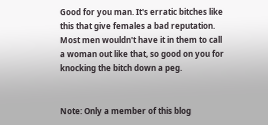Good for you man. It's erratic bitches like this that give females a bad reputation. Most men wouldn't have it in them to call a woman out like that, so good on you for knocking the bitch down a peg.


Note: Only a member of this blog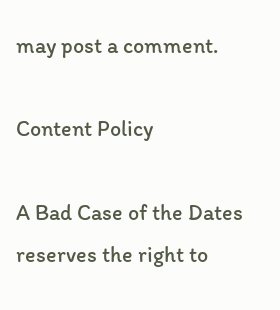may post a comment.

Content Policy

A Bad Case of the Dates reserves the right to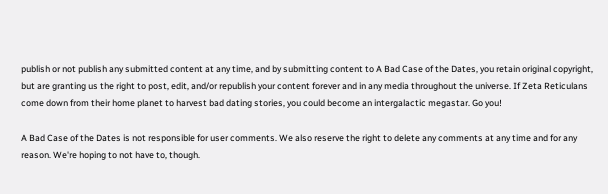publish or not publish any submitted content at any time, and by submitting content to A Bad Case of the Dates, you retain original copyright, but are granting us the right to post, edit, and/or republish your content forever and in any media throughout the universe. If Zeta Reticulans come down from their home planet to harvest bad dating stories, you could become an intergalactic megastar. Go you!

A Bad Case of the Dates is not responsible for user comments. We also reserve the right to delete any comments at any time and for any reason. We're hoping to not have to, though.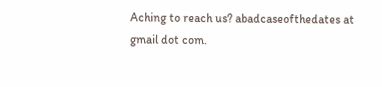Aching to reach us? abadcaseofthedates at gmail dot com.